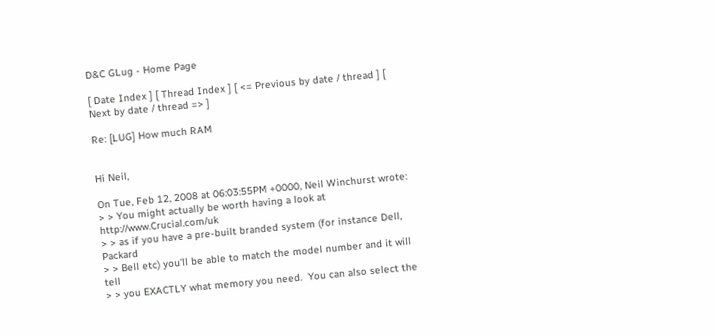D&C GLug - Home Page

[ Date Index ] [ Thread Index ] [ <= Previous by date / thread ] [ Next by date / thread => ]

Re: [LUG] How much RAM


Hi Neil,

On Tue, Feb 12, 2008 at 06:03:55PM +0000, Neil Winchurst wrote:
> > You might actually be worth having a look at http://www.Crucial.com/uk
> > as if you have a pre-built branded system (for instance Dell, Packard
> > Bell etc) you'll be able to match the model number and it will tell
> > you EXACTLY what memory you need.  You can also select the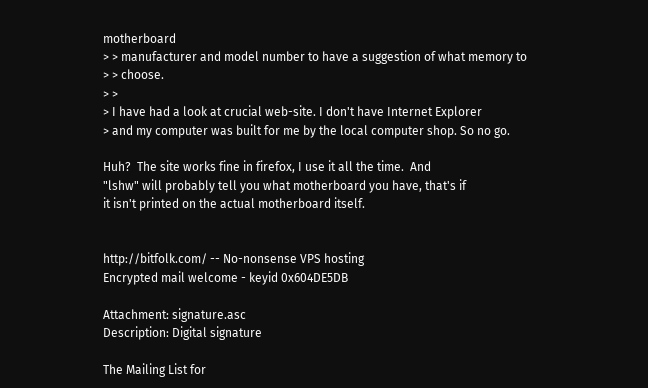motherboard
> > manufacturer and model number to have a suggestion of what memory to
> > choose.
> >
> I have had a look at crucial web-site. I don't have Internet Explorer
> and my computer was built for me by the local computer shop. So no go.

Huh?  The site works fine in firefox, I use it all the time.  And
"lshw" will probably tell you what motherboard you have, that's if
it isn't printed on the actual motherboard itself.


http://bitfolk.com/ -- No-nonsense VPS hosting
Encrypted mail welcome - keyid 0x604DE5DB

Attachment: signature.asc
Description: Digital signature

The Mailing List for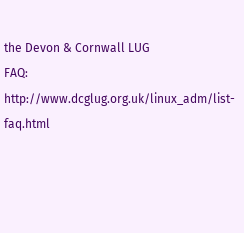the Devon & Cornwall LUG
FAQ: http://www.dcglug.org.uk/linux_adm/list-faq.html